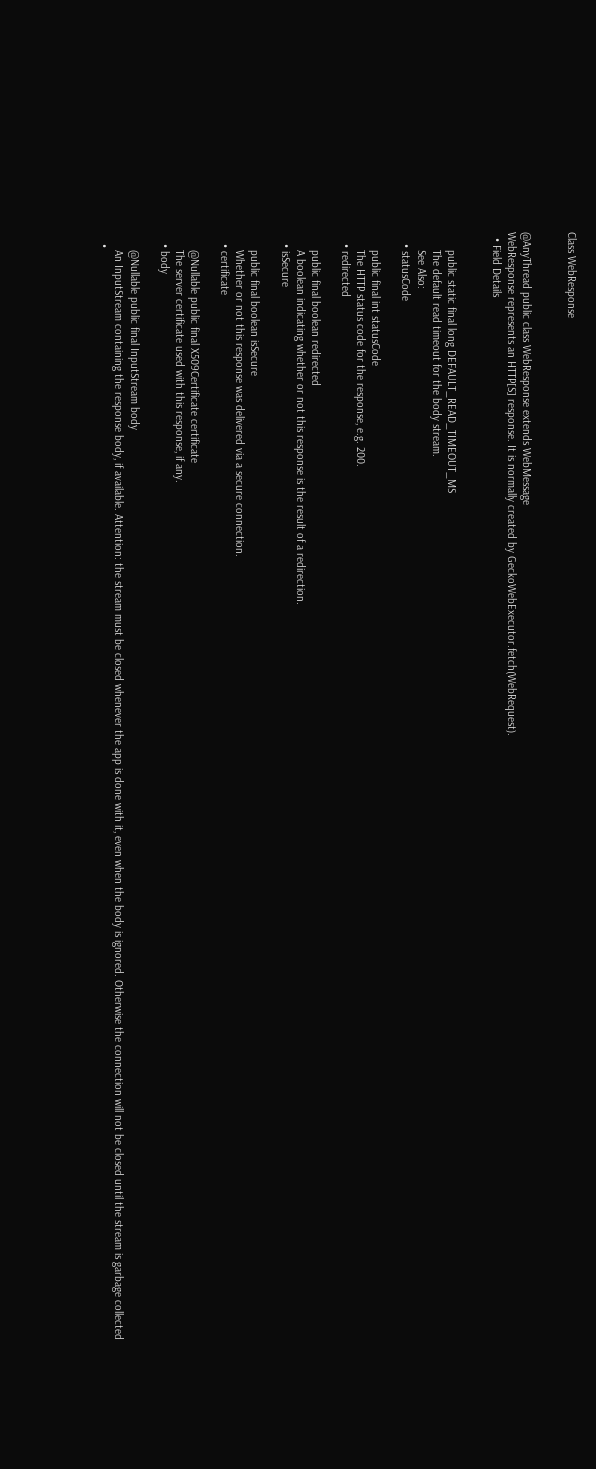Class WebResponse


@AnyThread public class WebResponse extends WebMessage
WebResponse represents an HTTP[S] response. It is normally created by GeckoWebExecutor.fetch(WebRequest).
  • Field Details


      public static final long DEFAULT_READ_TIMEOUT_MS
      The default read timeout for the body stream.
      See Also:
    • statusCode

      public final int statusCode
      The HTTP status code for the response, e.g. 200.
    • redirected

      public final boolean redirected
      A boolean indicating whether or not this response is the result of a redirection.
    • isSecure

      public final boolean isSecure
      Whether or not this response was delivered via a secure connection.
    • certificate

      @Nullable public final X509Certificate certificate
      The server certificate used with this response, if any.
    • body

      @Nullable public final InputStream body
      An InputStream containing the response body, if available. Attention: the stream must be closed whenever the app is done with it, even when the body is ignored. Otherwise the connection will not be closed until the stream is garbage collected
    •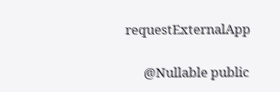requestExternalApp

      @Nullable public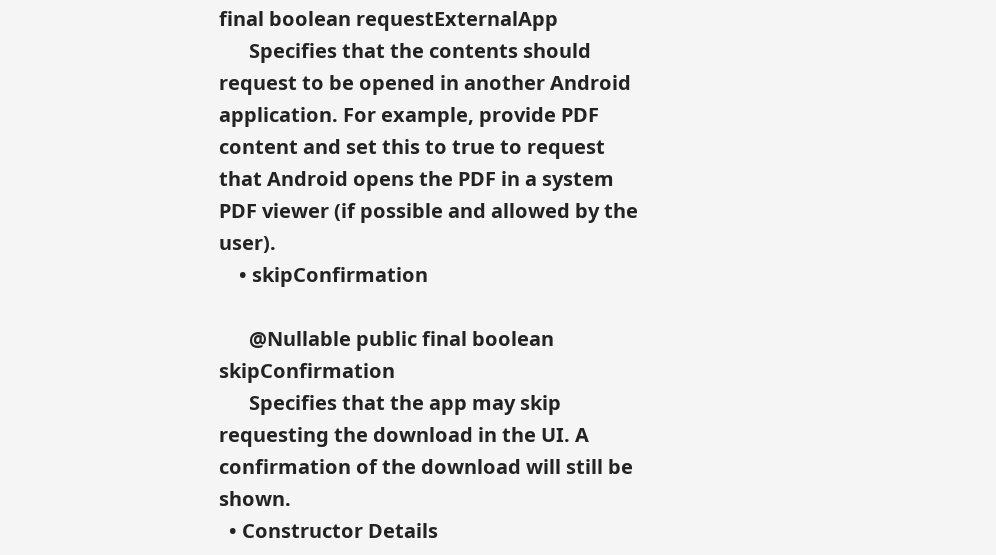final boolean requestExternalApp
      Specifies that the contents should request to be opened in another Android application. For example, provide PDF content and set this to true to request that Android opens the PDF in a system PDF viewer (if possible and allowed by the user).
    • skipConfirmation

      @Nullable public final boolean skipConfirmation
      Specifies that the app may skip requesting the download in the UI. A confirmation of the download will still be shown.
  • Constructor Details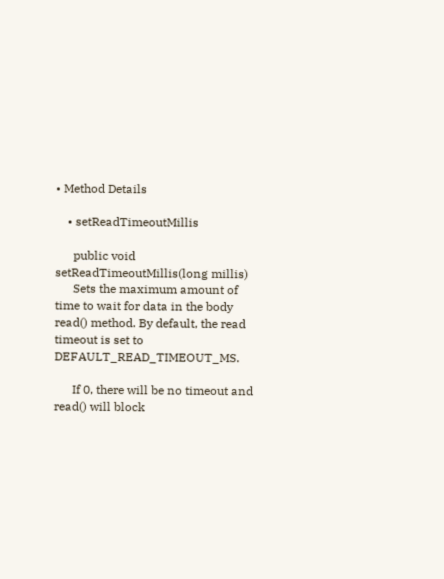• Method Details

    • setReadTimeoutMillis

      public void setReadTimeoutMillis(long millis)
      Sets the maximum amount of time to wait for data in the body read() method. By default, the read timeout is set to DEFAULT_READ_TIMEOUT_MS.

      If 0, there will be no timeout and read() will block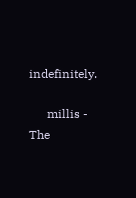indefinitely.

      millis - The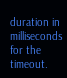duration in milliseconds for the timeout.